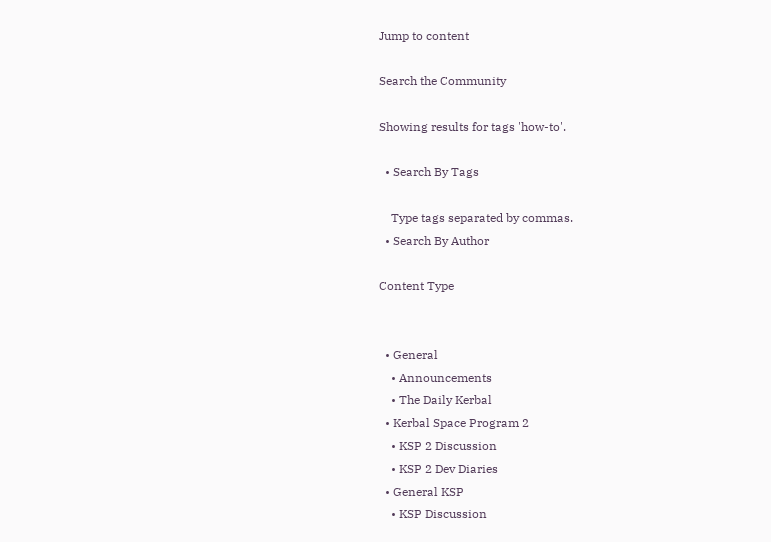Jump to content

Search the Community

Showing results for tags 'how-to'.

  • Search By Tags

    Type tags separated by commas.
  • Search By Author

Content Type


  • General
    • Announcements
    • The Daily Kerbal
  • Kerbal Space Program 2
    • KSP 2 Discussion
    • KSP 2 Dev Diaries
  • General KSP
    • KSP Discussion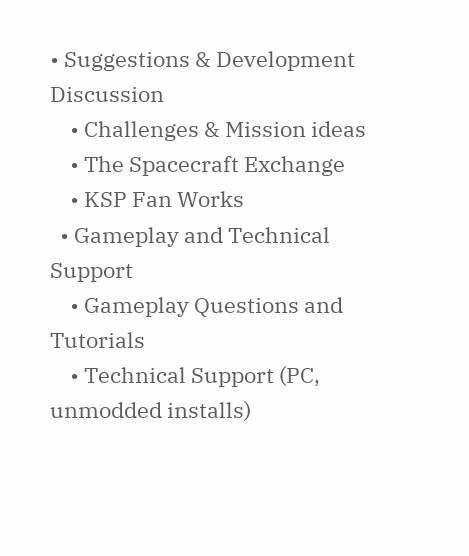• Suggestions & Development Discussion
    • Challenges & Mission ideas
    • The Spacecraft Exchange
    • KSP Fan Works
  • Gameplay and Technical Support
    • Gameplay Questions and Tutorials
    • Technical Support (PC, unmodded installs)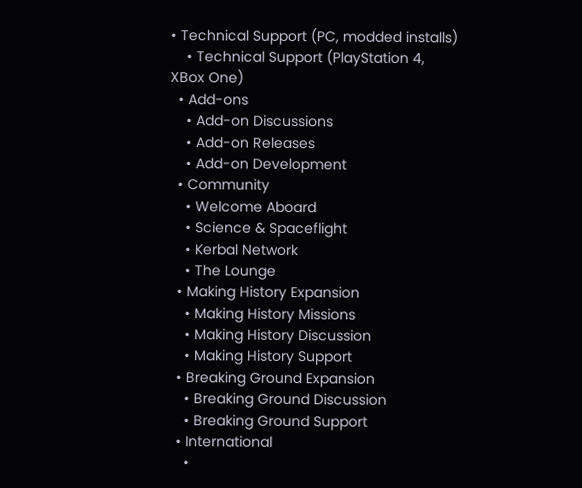• Technical Support (PC, modded installs)
    • Technical Support (PlayStation 4, XBox One)
  • Add-ons
    • Add-on Discussions
    • Add-on Releases
    • Add-on Development
  • Community
    • Welcome Aboard
    • Science & Spaceflight
    • Kerbal Network
    • The Lounge
  • Making History Expansion
    • Making History Missions
    • Making History Discussion
    • Making History Support
  • Breaking Ground Expansion
    • Breaking Ground Discussion
    • Breaking Ground Support
  • International
    •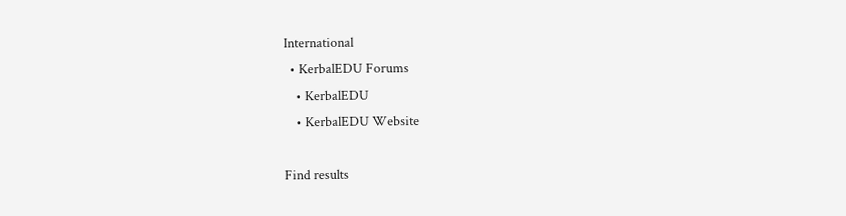International
  • KerbalEDU Forums
    • KerbalEDU
    • KerbalEDU Website

Find results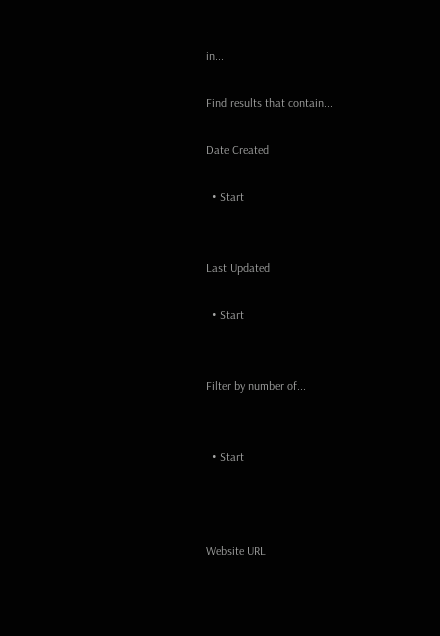in...

Find results that contain...

Date Created

  • Start


Last Updated

  • Start


Filter by number of...


  • Start



Website URL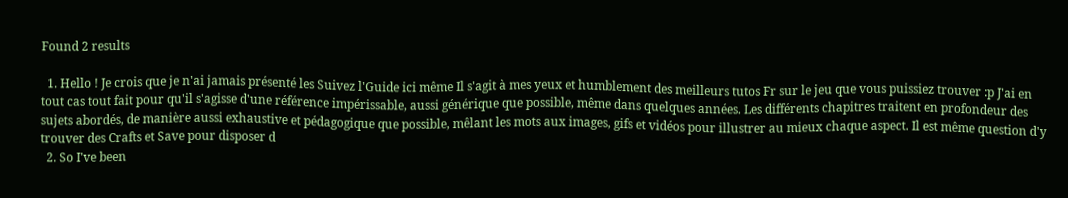Found 2 results

  1. Hello ! Je crois que je n'ai jamais présenté les Suivez l'Guide ici même Il s'agit à mes yeux et humblement des meilleurs tutos Fr sur le jeu que vous puissiez trouver :p J'ai en tout cas tout fait pour qu'il s'agisse d'une référence impérissable, aussi générique que possible, même dans quelques années. Les différents chapitres traitent en profondeur des sujets abordés, de manière aussi exhaustive et pédagogique que possible, mêlant les mots aux images, gifs et vidéos pour illustrer au mieux chaque aspect. Il est même question d'y trouver des Crafts et Save pour disposer d
  2. So I've been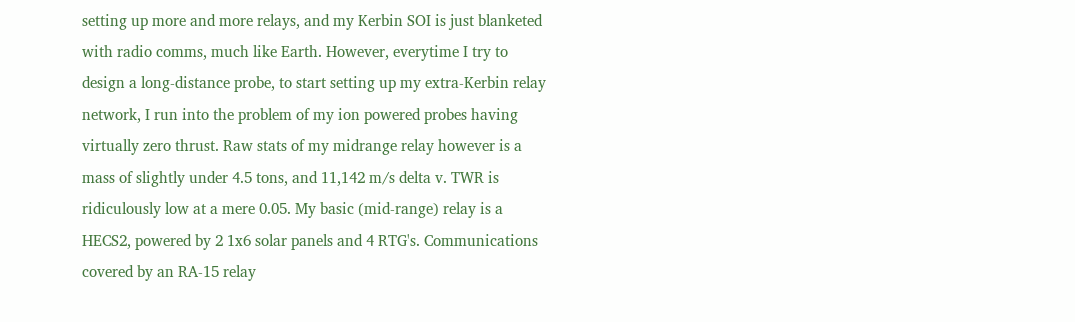setting up more and more relays, and my Kerbin SOI is just blanketed with radio comms, much like Earth. However, everytime I try to design a long-distance probe, to start setting up my extra-Kerbin relay network, I run into the problem of my ion powered probes having virtually zero thrust. Raw stats of my midrange relay however is a mass of slightly under 4.5 tons, and 11,142 m/s delta v. TWR is ridiculously low at a mere 0.05. My basic (mid-range) relay is a HECS2, powered by 2 1x6 solar panels and 4 RTG's. Communications covered by an RA-15 relay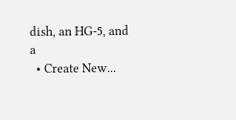dish, an HG-5, and a
  • Create New...